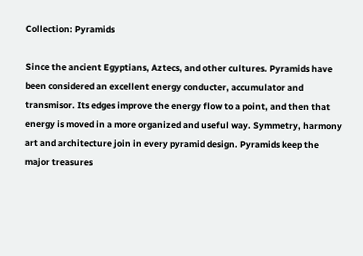Collection: Pyramids

Since the ancient Egyptians, Aztecs, and other cultures. Pyramids have been considered an excellent energy conducter, accumulator and transmisor. Its edges improve the energy flow to a point, and then that energy is moved in a more organized and useful way. Symmetry, harmony art and architecture join in every pyramid design. Pyramids keep the major treasures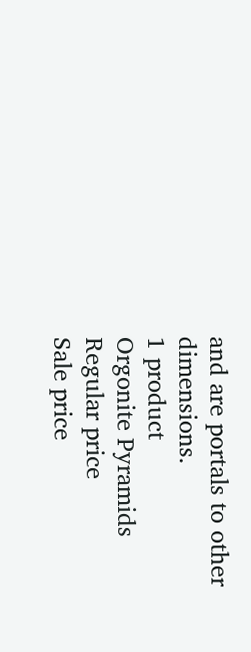and are portals to other dimensions.
1 product
Orgonite Pyramids
Regular price
Sale price